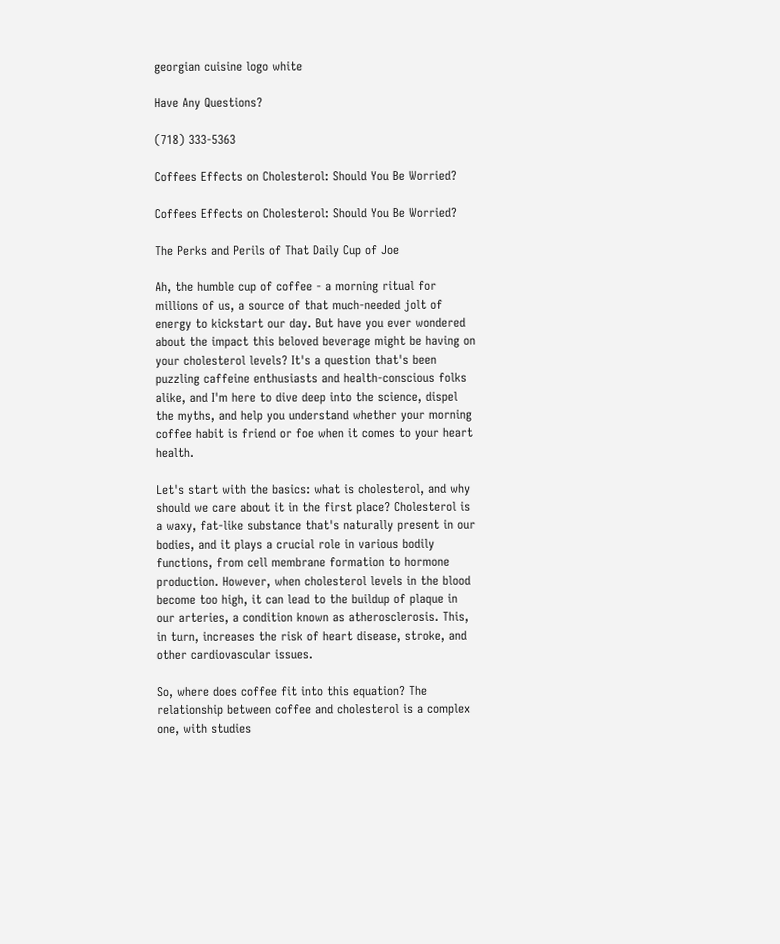georgian cuisine logo white

Have Any Questions?

(718) 333-5363

Coffees Effects on Cholesterol: Should You Be Worried?

Coffees Effects on Cholesterol: Should You Be Worried?

The Perks and Perils of That Daily Cup of Joe

Ah, the humble cup of coffee - a morning ritual for millions of us, a source of that much-needed jolt of energy to kickstart our day. But have you ever wondered about the impact this beloved beverage might be having on your cholesterol levels? It's a question that's been puzzling caffeine enthusiasts and health-conscious folks alike, and I'm here to dive deep into the science, dispel the myths, and help you understand whether your morning coffee habit is friend or foe when it comes to your heart health.

Let's start with the basics: what is cholesterol, and why should we care about it in the first place? Cholesterol is a waxy, fat-like substance that's naturally present in our bodies, and it plays a crucial role in various bodily functions, from cell membrane formation to hormone production. However, when cholesterol levels in the blood become too high, it can lead to the buildup of plaque in our arteries, a condition known as atherosclerosis. This, in turn, increases the risk of heart disease, stroke, and other cardiovascular issues.

So, where does coffee fit into this equation? The relationship between coffee and cholesterol is a complex one, with studies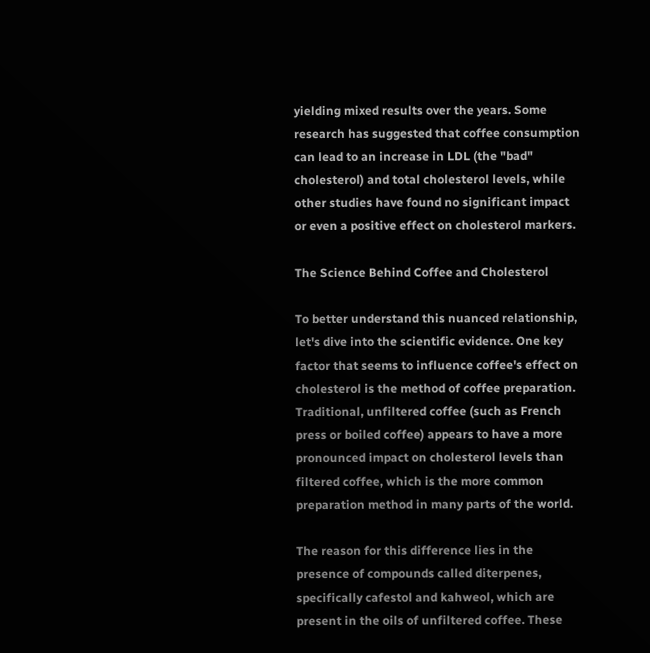yielding mixed results over the years. Some research has suggested that coffee consumption can lead to an increase in LDL (the "bad" cholesterol) and total cholesterol levels, while other studies have found no significant impact or even a positive effect on cholesterol markers.

The Science Behind Coffee and Cholesterol

To better understand this nuanced relationship, let's dive into the scientific evidence. One key factor that seems to influence coffee's effect on cholesterol is the method of coffee preparation. Traditional, unfiltered coffee (such as French press or boiled coffee) appears to have a more pronounced impact on cholesterol levels than filtered coffee, which is the more common preparation method in many parts of the world.

The reason for this difference lies in the presence of compounds called diterpenes, specifically cafestol and kahweol, which are present in the oils of unfiltered coffee. These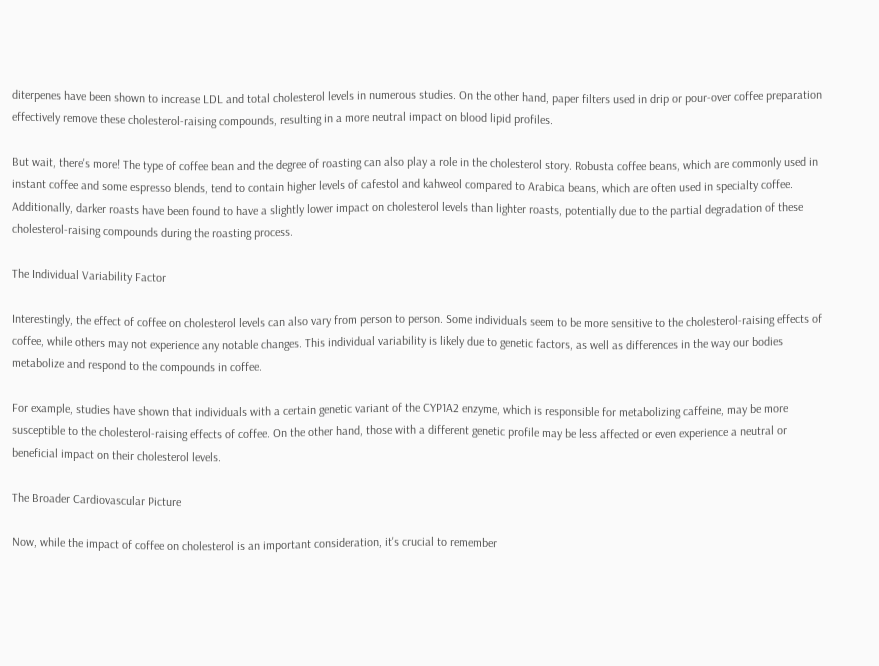diterpenes have been shown to increase LDL and total cholesterol levels in numerous studies. On the other hand, paper filters used in drip or pour-over coffee preparation effectively remove these cholesterol-raising compounds, resulting in a more neutral impact on blood lipid profiles.

But wait, there's more! The type of coffee bean and the degree of roasting can also play a role in the cholesterol story. Robusta coffee beans, which are commonly used in instant coffee and some espresso blends, tend to contain higher levels of cafestol and kahweol compared to Arabica beans, which are often used in specialty coffee. Additionally, darker roasts have been found to have a slightly lower impact on cholesterol levels than lighter roasts, potentially due to the partial degradation of these cholesterol-raising compounds during the roasting process.

The Individual Variability Factor

Interestingly, the effect of coffee on cholesterol levels can also vary from person to person. Some individuals seem to be more sensitive to the cholesterol-raising effects of coffee, while others may not experience any notable changes. This individual variability is likely due to genetic factors, as well as differences in the way our bodies metabolize and respond to the compounds in coffee.

For example, studies have shown that individuals with a certain genetic variant of the CYP1A2 enzyme, which is responsible for metabolizing caffeine, may be more susceptible to the cholesterol-raising effects of coffee. On the other hand, those with a different genetic profile may be less affected or even experience a neutral or beneficial impact on their cholesterol levels.

The Broader Cardiovascular Picture

Now, while the impact of coffee on cholesterol is an important consideration, it's crucial to remember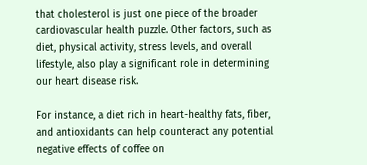that cholesterol is just one piece of the broader cardiovascular health puzzle. Other factors, such as diet, physical activity, stress levels, and overall lifestyle, also play a significant role in determining our heart disease risk.

For instance, a diet rich in heart-healthy fats, fiber, and antioxidants can help counteract any potential negative effects of coffee on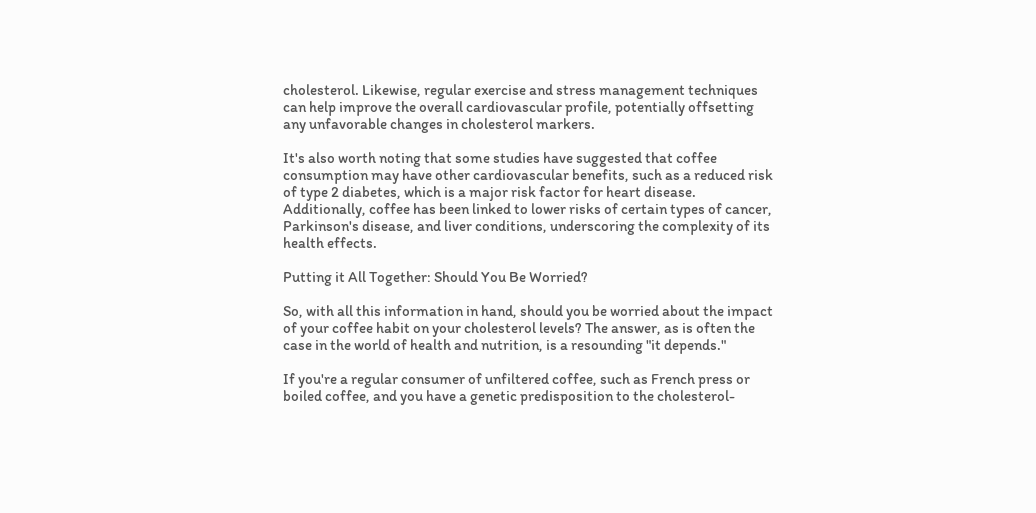cholesterol. Likewise, regular exercise and stress management techniques can help improve the overall cardiovascular profile, potentially offsetting any unfavorable changes in cholesterol markers.

It's also worth noting that some studies have suggested that coffee consumption may have other cardiovascular benefits, such as a reduced risk of type 2 diabetes, which is a major risk factor for heart disease. Additionally, coffee has been linked to lower risks of certain types of cancer, Parkinson's disease, and liver conditions, underscoring the complexity of its health effects.

Putting it All Together: Should You Be Worried?

So, with all this information in hand, should you be worried about the impact of your coffee habit on your cholesterol levels? The answer, as is often the case in the world of health and nutrition, is a resounding "it depends."

If you're a regular consumer of unfiltered coffee, such as French press or boiled coffee, and you have a genetic predisposition to the cholesterol-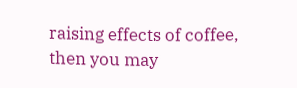raising effects of coffee, then you may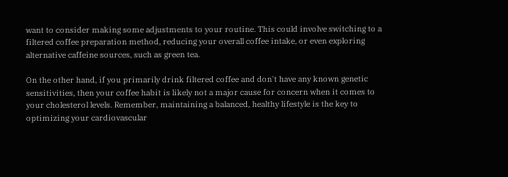want to consider making some adjustments to your routine. This could involve switching to a filtered coffee preparation method, reducing your overall coffee intake, or even exploring alternative caffeine sources, such as green tea.

On the other hand, if you primarily drink filtered coffee and don't have any known genetic sensitivities, then your coffee habit is likely not a major cause for concern when it comes to your cholesterol levels. Remember, maintaining a balanced, healthy lifestyle is the key to optimizing your cardiovascular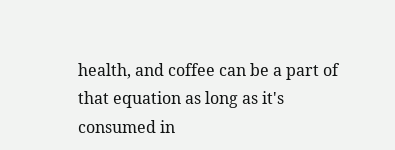health, and coffee can be a part of that equation as long as it's consumed in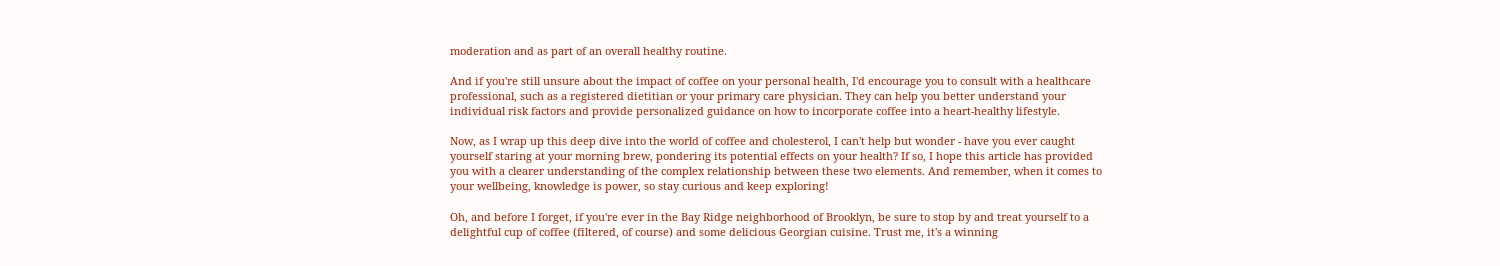moderation and as part of an overall healthy routine.

And if you're still unsure about the impact of coffee on your personal health, I'd encourage you to consult with a healthcare professional, such as a registered dietitian or your primary care physician. They can help you better understand your individual risk factors and provide personalized guidance on how to incorporate coffee into a heart-healthy lifestyle.

Now, as I wrap up this deep dive into the world of coffee and cholesterol, I can't help but wonder - have you ever caught yourself staring at your morning brew, pondering its potential effects on your health? If so, I hope this article has provided you with a clearer understanding of the complex relationship between these two elements. And remember, when it comes to your wellbeing, knowledge is power, so stay curious and keep exploring!

Oh, and before I forget, if you're ever in the Bay Ridge neighborhood of Brooklyn, be sure to stop by and treat yourself to a delightful cup of coffee (filtered, of course) and some delicious Georgian cuisine. Trust me, it's a winning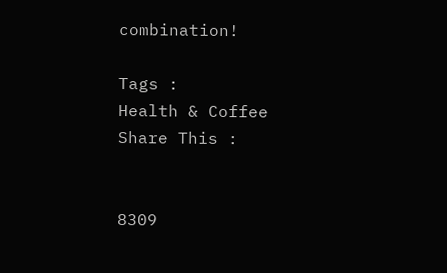combination!

Tags :
Health & Coffee
Share This :


8309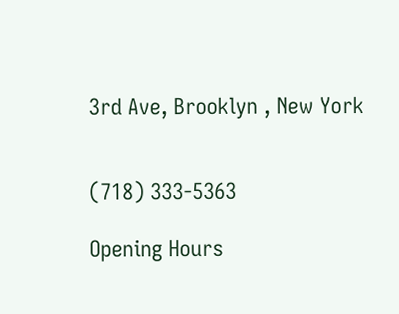3rd Ave, Brooklyn , New York


(718) 333-5363

Opening Hours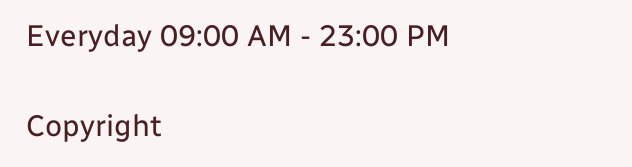Everyday 09:00 AM - 23:00 PM

Copyright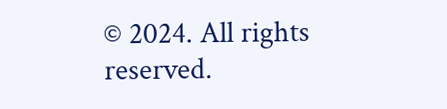© 2024. All rights reserved.